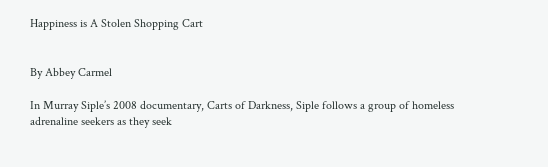Happiness is A Stolen Shopping Cart


By Abbey Carmel

In Murray Siple’s 2008 documentary, Carts of Darkness, Siple follows a group of homeless adrenaline seekers as they seek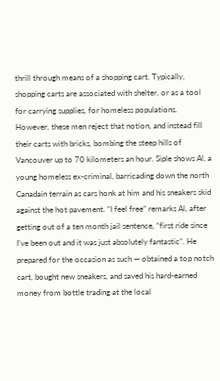thrill through means of a shopping cart. Typically, shopping carts are associated with shelter, or as a tool for carrying supplies, for homeless populations. However, these men reject that notion, and instead fill their carts with bricks, bombing the steep hills of Vancouver up to 70 kilometers an hour. Siple shows Al, a young homeless ex-criminal, barricading down the north Canadain terrain as cars honk at him and his sneakers skid against the hot pavement. “I feel free” remarks Al, after getting out of a ten month jail sentence, “first ride since I’ve been out and it was just absolutely fantastic”. He prepared for the occasion as such — obtained a top notch cart, bought new sneakers, and saved his hard-earned money from bottle trading at the local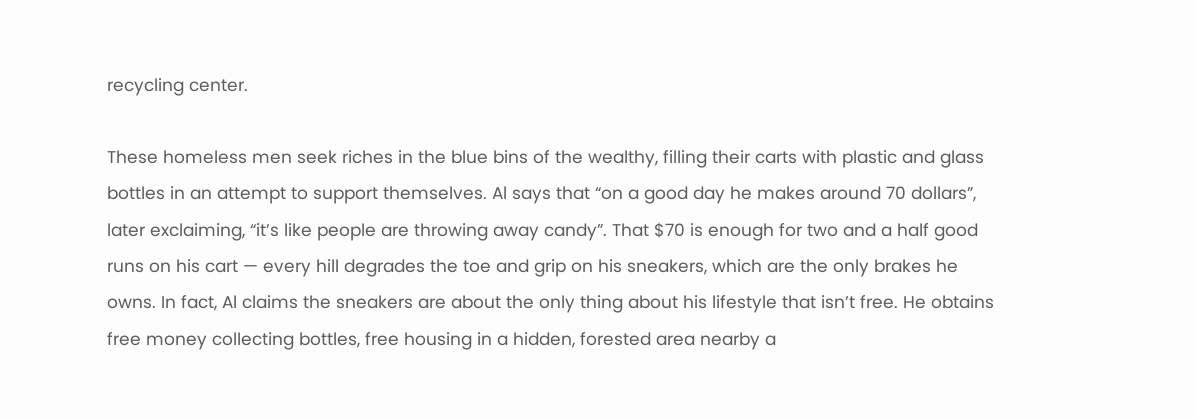recycling center.

These homeless men seek riches in the blue bins of the wealthy, filling their carts with plastic and glass bottles in an attempt to support themselves. Al says that “on a good day he makes around 70 dollars”,  later exclaiming, “it’s like people are throwing away candy”. That $70 is enough for two and a half good runs on his cart — every hill degrades the toe and grip on his sneakers, which are the only brakes he owns. In fact, Al claims the sneakers are about the only thing about his lifestyle that isn’t free. He obtains free money collecting bottles, free housing in a hidden, forested area nearby a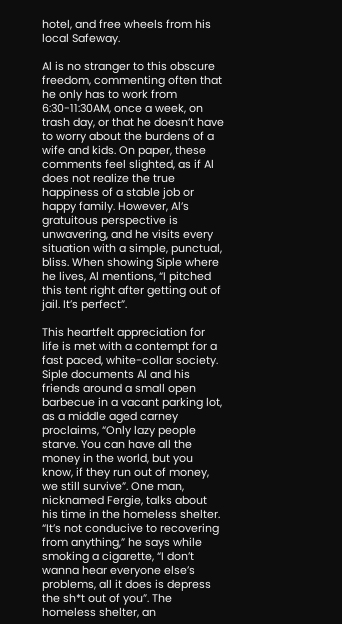hotel, and free wheels from his local Safeway.

Al is no stranger to this obscure freedom, commenting often that he only has to work from 6:30-11:30AM, once a week, on trash day, or that he doesn’t have to worry about the burdens of a wife and kids. On paper, these comments feel slighted, as if Al does not realize the true happiness of a stable job or happy family. However, Al’s gratuitous perspective is unwavering, and he visits every situation with a simple, punctual, bliss. When showing Siple where he lives, Al mentions, “I pitched this tent right after getting out of jail. It’s perfect”.

This heartfelt appreciation for life is met with a contempt for a fast paced, white-collar society. Siple documents Al and his friends around a small open barbecue in a vacant parking lot, as a middle aged carney proclaims, “Only lazy people starve. You can have all the money in the world, but you know, if they run out of money, we still survive”. One man, nicknamed Fergie, talks about his time in the homeless shelter. “It’s not conducive to recovering from anything,” he says while smoking a cigarette, “I don’t wanna hear everyone else’s problems, all it does is depress the sh*t out of you”. The homeless shelter, an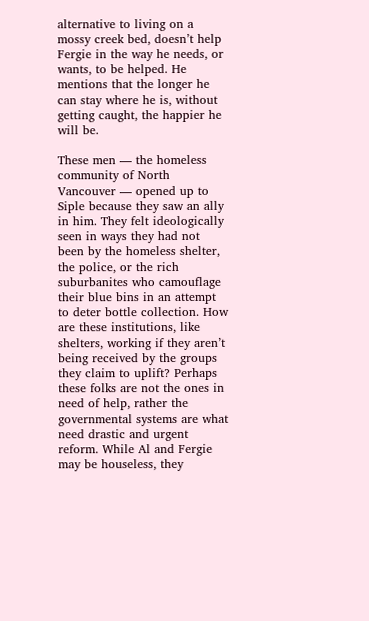alternative to living on a mossy creek bed, doesn’t help Fergie in the way he needs, or wants, to be helped. He mentions that the longer he can stay where he is, without getting caught, the happier he will be.

These men — the homeless community of North Vancouver — opened up to Siple because they saw an ally in him. They felt ideologically seen in ways they had not been by the homeless shelter, the police, or the rich suburbanites who camouflage their blue bins in an attempt to deter bottle collection. How are these institutions, like shelters, working if they aren’t being received by the groups they claim to uplift? Perhaps these folks are not the ones in need of help, rather the governmental systems are what need drastic and urgent reform. While Al and Fergie may be houseless, they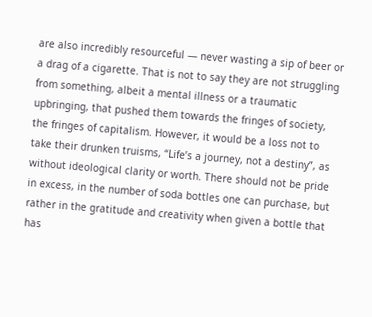are also incredibly resourceful — never wasting a sip of beer or a drag of a cigarette. That is not to say they are not struggling from something, albeit a mental illness or a traumatic upbringing, that pushed them towards the fringes of society, the fringes of capitalism. However, it would be a loss not to take their drunken truisms, “Life’s a journey, not a destiny”, as without ideological clarity or worth. There should not be pride in excess, in the number of soda bottles one can purchase, but rather in the gratitude and creativity when given a bottle that has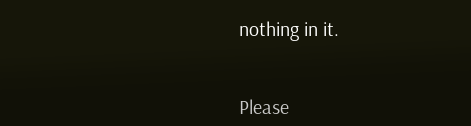nothing in it.


Please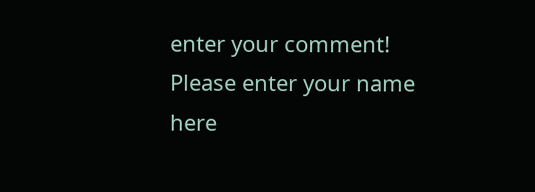enter your comment!
Please enter your name here